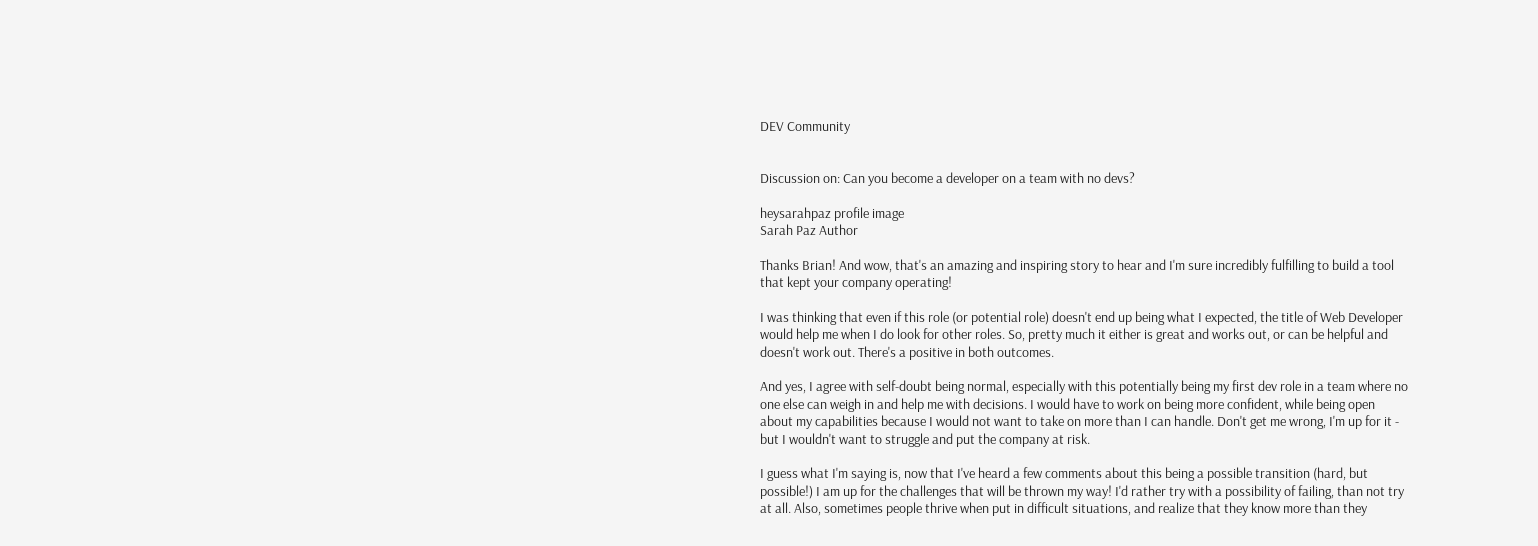DEV Community


Discussion on: Can you become a developer on a team with no devs?

heysarahpaz profile image
Sarah Paz Author

Thanks Brian! And wow, that's an amazing and inspiring story to hear and I'm sure incredibly fulfilling to build a tool that kept your company operating!

I was thinking that even if this role (or potential role) doesn't end up being what I expected, the title of Web Developer would help me when I do look for other roles. So, pretty much it either is great and works out, or can be helpful and doesn't work out. There's a positive in both outcomes.

And yes, I agree with self-doubt being normal, especially with this potentially being my first dev role in a team where no one else can weigh in and help me with decisions. I would have to work on being more confident, while being open about my capabilities because I would not want to take on more than I can handle. Don't get me wrong, I'm up for it - but I wouldn't want to struggle and put the company at risk.

I guess what I'm saying is, now that I've heard a few comments about this being a possible transition (hard, but possible!) I am up for the challenges that will be thrown my way! I'd rather try with a possibility of failing, than not try at all. Also, sometimes people thrive when put in difficult situations, and realize that they know more than they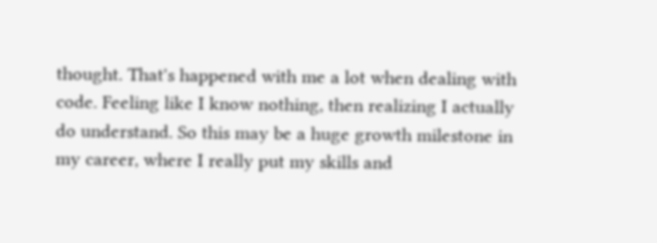thought. That's happened with me a lot when dealing with code. Feeling like I know nothing, then realizing I actually do understand. So this may be a huge growth milestone in my career, where I really put my skills and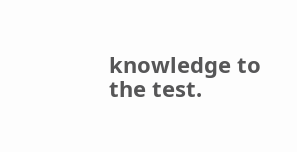knowledge to the test.